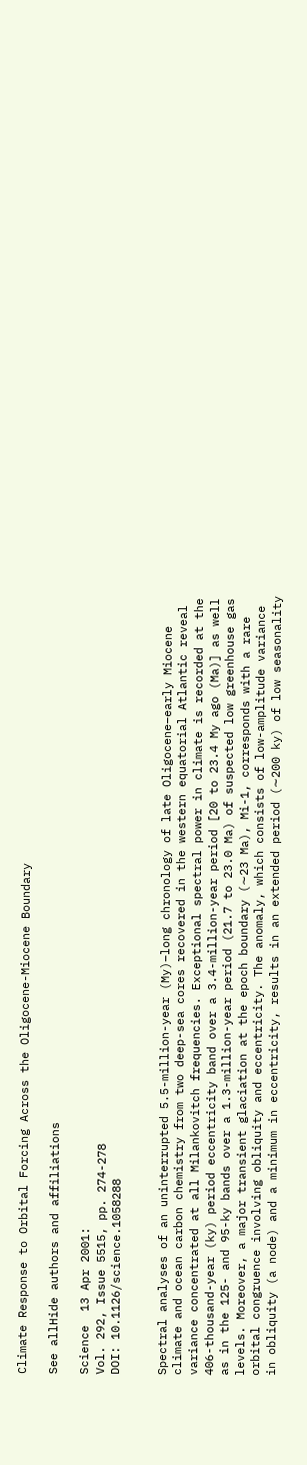Climate Response to Orbital Forcing Across the Oligocene-Miocene Boundary

See allHide authors and affiliations

Science  13 Apr 2001:
Vol. 292, Issue 5515, pp. 274-278
DOI: 10.1126/science.1058288


Spectral analyses of an uninterrupted 5.5-million-year (My)–long chronology of late Oligocene–early Miocene climate and ocean carbon chemistry from two deep-sea cores recovered in the western equatorial Atlantic reveal variance concentrated at all Milankovitch frequencies. Exceptional spectral power in climate is recorded at the 406-thousand-year (ky) period eccentricity band over a 3.4-million-year period [20 to 23.4 My ago (Ma)] as well as in the 125- and 95-ky bands over a 1.3-million-year period (21.7 to 23.0 Ma) of suspected low greenhouse gas levels. Moreover, a major transient glaciation at the epoch boundary (∼23 Ma), Mi-1, corresponds with a rare orbital congruence involving obliquity and eccentricity. The anomaly, which consists of low-amplitude variance in obliquity (a node) and a minimum in eccentricity, results in an extended period (∼200 ky) of low seasonality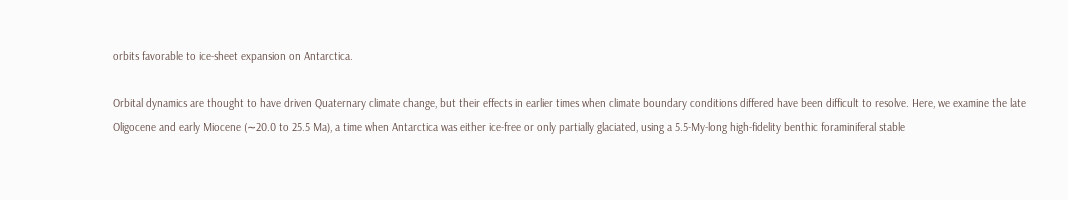orbits favorable to ice-sheet expansion on Antarctica.

Orbital dynamics are thought to have driven Quaternary climate change, but their effects in earlier times when climate boundary conditions differed have been difficult to resolve. Here, we examine the late Oligocene and early Miocene (∼20.0 to 25.5 Ma), a time when Antarctica was either ice-free or only partially glaciated, using a 5.5-My-long high-fidelity benthic foraminiferal stable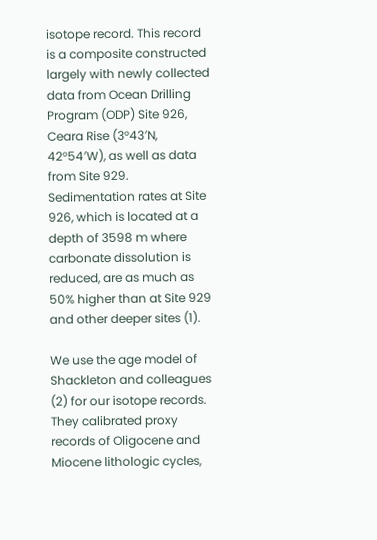isotope record. This record is a composite constructed largely with newly collected data from Ocean Drilling Program (ODP) Site 926, Ceara Rise (3°43′N, 42°54′W), as well as data from Site 929. Sedimentation rates at Site 926, which is located at a depth of 3598 m where carbonate dissolution is reduced, are as much as 50% higher than at Site 929 and other deeper sites (1).

We use the age model of Shackleton and colleagues (2) for our isotope records. They calibrated proxy records of Oligocene and Miocene lithologic cycles,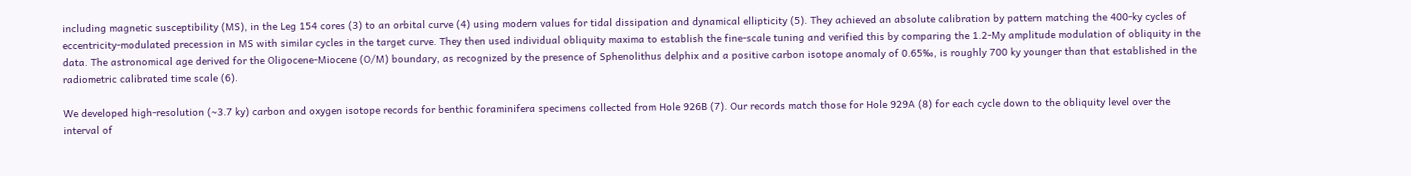including magnetic susceptibility (MS), in the Leg 154 cores (3) to an orbital curve (4) using modern values for tidal dissipation and dynamical ellipticity (5). They achieved an absolute calibration by pattern matching the 400-ky cycles of eccentricity-modulated precession in MS with similar cycles in the target curve. They then used individual obliquity maxima to establish the fine-scale tuning and verified this by comparing the 1.2-My amplitude modulation of obliquity in the data. The astronomical age derived for the Oligocene-Miocene (O/M) boundary, as recognized by the presence of Sphenolithus delphix and a positive carbon isotope anomaly of 0.65‰, is roughly 700 ky younger than that established in the radiometric calibrated time scale (6).

We developed high-resolution (∼3.7 ky) carbon and oxygen isotope records for benthic foraminifera specimens collected from Hole 926B (7). Our records match those for Hole 929A (8) for each cycle down to the obliquity level over the interval of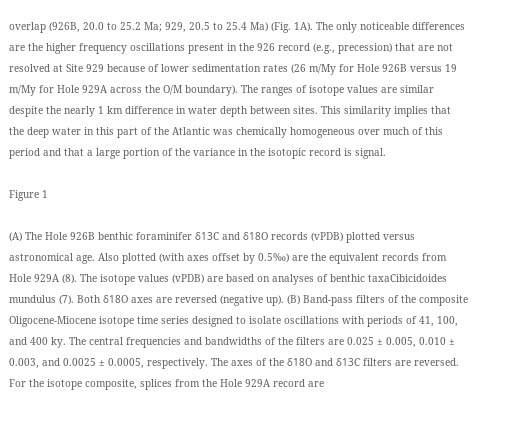overlap (926B, 20.0 to 25.2 Ma; 929, 20.5 to 25.4 Ma) (Fig. 1A). The only noticeable differences are the higher frequency oscillations present in the 926 record (e.g., precession) that are not resolved at Site 929 because of lower sedimentation rates (26 m/My for Hole 926B versus 19 m/My for Hole 929A across the O/M boundary). The ranges of isotope values are similar despite the nearly 1 km difference in water depth between sites. This similarity implies that the deep water in this part of the Atlantic was chemically homogeneous over much of this period and that a large portion of the variance in the isotopic record is signal.

Figure 1

(A) The Hole 926B benthic foraminifer δ13C and δ18O records (vPDB) plotted versus astronomical age. Also plotted (with axes offset by 0.5‰) are the equivalent records from Hole 929A (8). The isotope values (vPDB) are based on analyses of benthic taxaCibicidoides mundulus (7). Both δ18O axes are reversed (negative up). (B) Band-pass filters of the composite Oligocene-Miocene isotope time series designed to isolate oscillations with periods of 41, 100, and 400 ky. The central frequencies and bandwidths of the filters are 0.025 ± 0.005, 0.010 ± 0.003, and 0.0025 ± 0.0005, respectively. The axes of the δ18O and δ13C filters are reversed. For the isotope composite, splices from the Hole 929A record are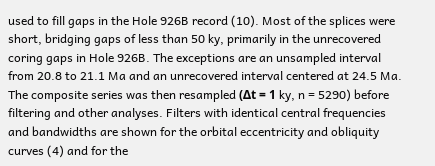used to fill gaps in the Hole 926B record (10). Most of the splices were short, bridging gaps of less than 50 ky, primarily in the unrecovered coring gaps in Hole 926B. The exceptions are an unsampled interval from 20.8 to 21.1 Ma and an unrecovered interval centered at 24.5 Ma. The composite series was then resampled (Δt = 1 ky, n = 5290) before filtering and other analyses. Filters with identical central frequencies and bandwidths are shown for the orbital eccentricity and obliquity curves (4) and for the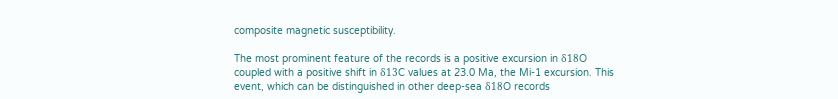composite magnetic susceptibility.

The most prominent feature of the records is a positive excursion in δ18O coupled with a positive shift in δ13C values at 23.0 Ma, the Mi-1 excursion. This event, which can be distinguished in other deep-sea δ18O records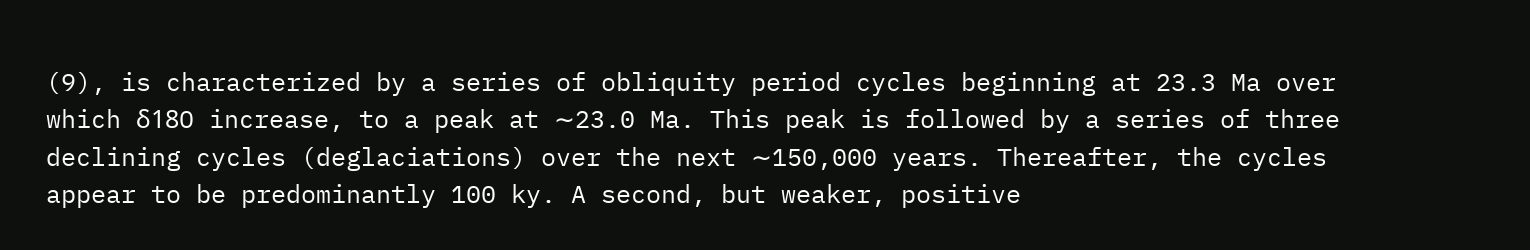(9), is characterized by a series of obliquity period cycles beginning at 23.3 Ma over which δ18O increase, to a peak at ∼23.0 Ma. This peak is followed by a series of three declining cycles (deglaciations) over the next ∼150,000 years. Thereafter, the cycles appear to be predominantly 100 ky. A second, but weaker, positive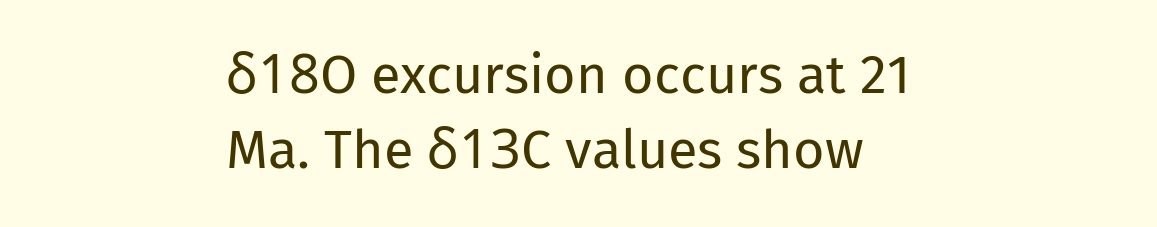δ18O excursion occurs at 21 Ma. The δ13C values show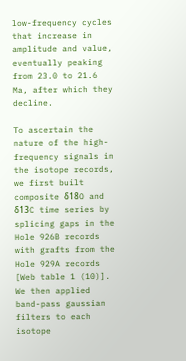low-frequency cycles that increase in amplitude and value, eventually peaking from 23.0 to 21.6 Ma, after which they decline.

To ascertain the nature of the high-frequency signals in the isotope records, we first built composite δ18O and δ13C time series by splicing gaps in the Hole 926B records with grafts from the Hole 929A records [Web table 1 (10)]. We then applied band-pass gaussian filters to each isotope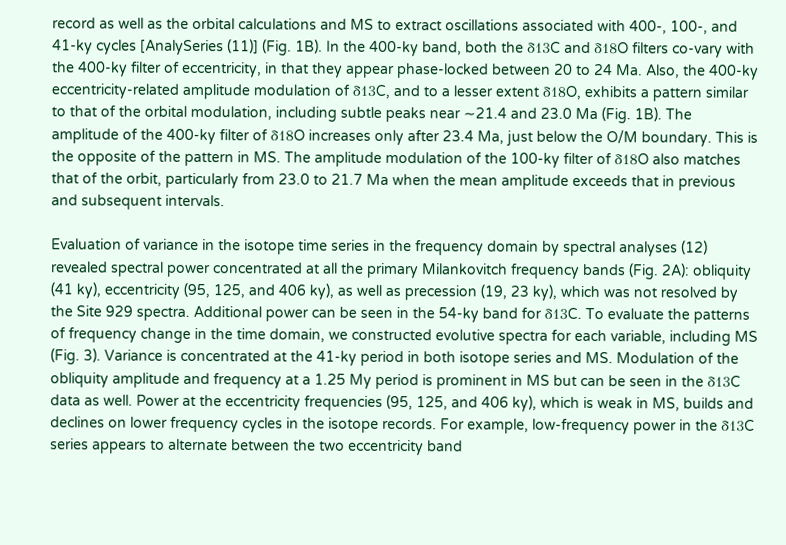record as well as the orbital calculations and MS to extract oscillations associated with 400-, 100-, and 41-ky cycles [AnalySeries (11)] (Fig. 1B). In the 400-ky band, both the δ13C and δ18O filters co-vary with the 400-ky filter of eccentricity, in that they appear phase-locked between 20 to 24 Ma. Also, the 400-ky eccentricity-related amplitude modulation of δ13C, and to a lesser extent δ18O, exhibits a pattern similar to that of the orbital modulation, including subtle peaks near ∼21.4 and 23.0 Ma (Fig. 1B). The amplitude of the 400-ky filter of δ18O increases only after 23.4 Ma, just below the O/M boundary. This is the opposite of the pattern in MS. The amplitude modulation of the 100-ky filter of δ18O also matches that of the orbit, particularly from 23.0 to 21.7 Ma when the mean amplitude exceeds that in previous and subsequent intervals.

Evaluation of variance in the isotope time series in the frequency domain by spectral analyses (12) revealed spectral power concentrated at all the primary Milankovitch frequency bands (Fig. 2A): obliquity (41 ky), eccentricity (95, 125, and 406 ky), as well as precession (19, 23 ky), which was not resolved by the Site 929 spectra. Additional power can be seen in the 54-ky band for δ13C. To evaluate the patterns of frequency change in the time domain, we constructed evolutive spectra for each variable, including MS (Fig. 3). Variance is concentrated at the 41-ky period in both isotope series and MS. Modulation of the obliquity amplitude and frequency at a 1.25 My period is prominent in MS but can be seen in the δ13C data as well. Power at the eccentricity frequencies (95, 125, and 406 ky), which is weak in MS, builds and declines on lower frequency cycles in the isotope records. For example, low-frequency power in the δ13C series appears to alternate between the two eccentricity band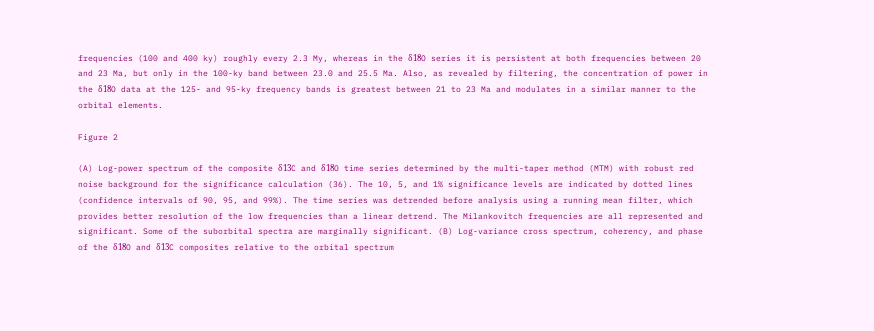frequencies (100 and 400 ky) roughly every 2.3 My, whereas in the δ18O series it is persistent at both frequencies between 20 and 23 Ma, but only in the 100-ky band between 23.0 and 25.5 Ma. Also, as revealed by filtering, the concentration of power in the δ18O data at the 125- and 95-ky frequency bands is greatest between 21 to 23 Ma and modulates in a similar manner to the orbital elements.

Figure 2

(A) Log-power spectrum of the composite δ13C and δ18O time series determined by the multi-taper method (MTM) with robust red noise background for the significance calculation (36). The 10, 5, and 1% significance levels are indicated by dotted lines (confidence intervals of 90, 95, and 99%). The time series was detrended before analysis using a running mean filter, which provides better resolution of the low frequencies than a linear detrend. The Milankovitch frequencies are all represented and significant. Some of the suborbital spectra are marginally significant. (B) Log-variance cross spectrum, coherency, and phase of the δ18O and δ13C composites relative to the orbital spectrum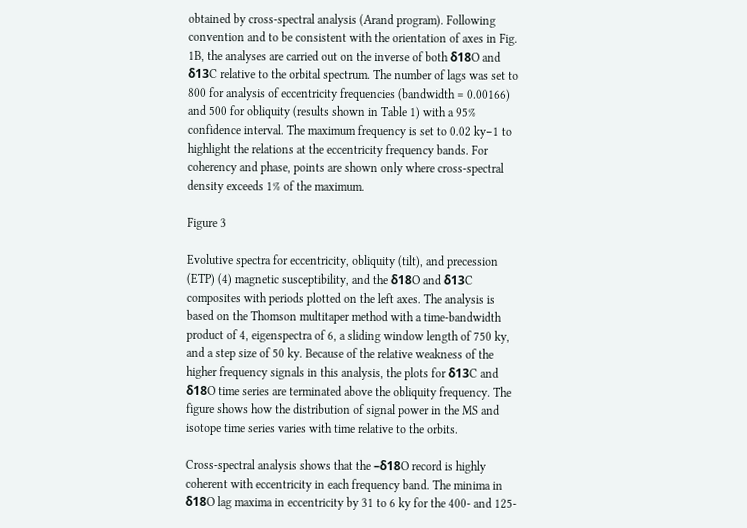obtained by cross-spectral analysis (Arand program). Following convention and to be consistent with the orientation of axes in Fig. 1B, the analyses are carried out on the inverse of both δ18O and δ13C relative to the orbital spectrum. The number of lags was set to 800 for analysis of eccentricity frequencies (bandwidth = 0.00166) and 500 for obliquity (results shown in Table 1) with a 95% confidence interval. The maximum frequency is set to 0.02 ky−1 to highlight the relations at the eccentricity frequency bands. For coherency and phase, points are shown only where cross-spectral density exceeds 1% of the maximum.

Figure 3

Evolutive spectra for eccentricity, obliquity (tilt), and precession (ETP) (4) magnetic susceptibility, and the δ18O and δ13C composites with periods plotted on the left axes. The analysis is based on the Thomson multitaper method with a time-bandwidth product of 4, eigenspectra of 6, a sliding window length of 750 ky, and a step size of 50 ky. Because of the relative weakness of the higher frequency signals in this analysis, the plots for δ13C and δ18O time series are terminated above the obliquity frequency. The figure shows how the distribution of signal power in the MS and isotope time series varies with time relative to the orbits.

Cross-spectral analysis shows that the –δ18O record is highly coherent with eccentricity in each frequency band. The minima in δ18O lag maxima in eccentricity by 31 to 6 ky for the 400- and 125-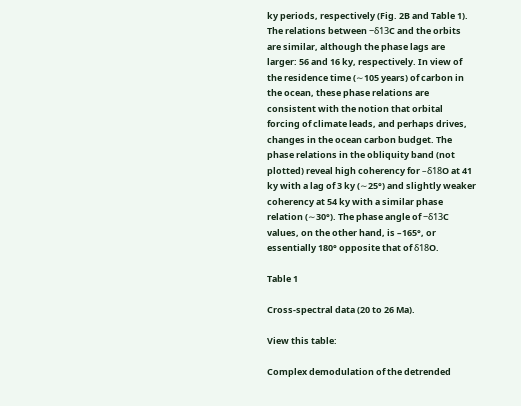ky periods, respectively (Fig. 2B and Table 1). The relations between −δ13C and the orbits are similar, although the phase lags are larger: 56 and 16 ky, respectively. In view of the residence time (∼105 years) of carbon in the ocean, these phase relations are consistent with the notion that orbital forcing of climate leads, and perhaps drives, changes in the ocean carbon budget. The phase relations in the obliquity band (not plotted) reveal high coherency for –δ18O at 41 ky with a lag of 3 ky (∼25°) and slightly weaker coherency at 54 ky with a similar phase relation (∼30°). The phase angle of −δ13C values, on the other hand, is –165°, or essentially 180° opposite that of δ18O.

Table 1

Cross-spectral data (20 to 26 Ma).

View this table:

Complex demodulation of the detrended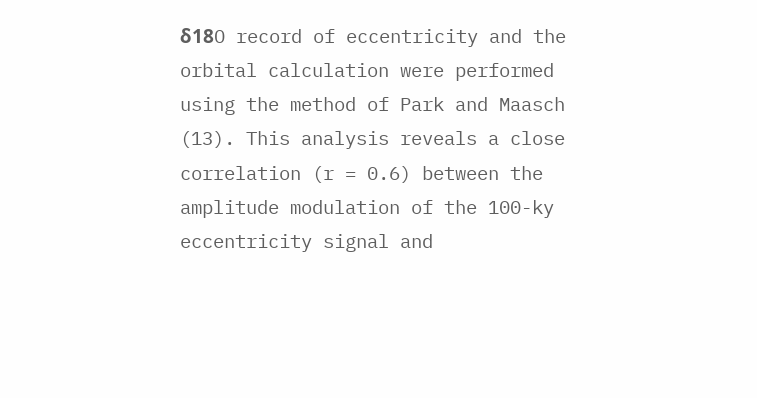δ18O record of eccentricity and the orbital calculation were performed using the method of Park and Maasch (13). This analysis reveals a close correlation (r = 0.6) between the amplitude modulation of the 100-ky eccentricity signal and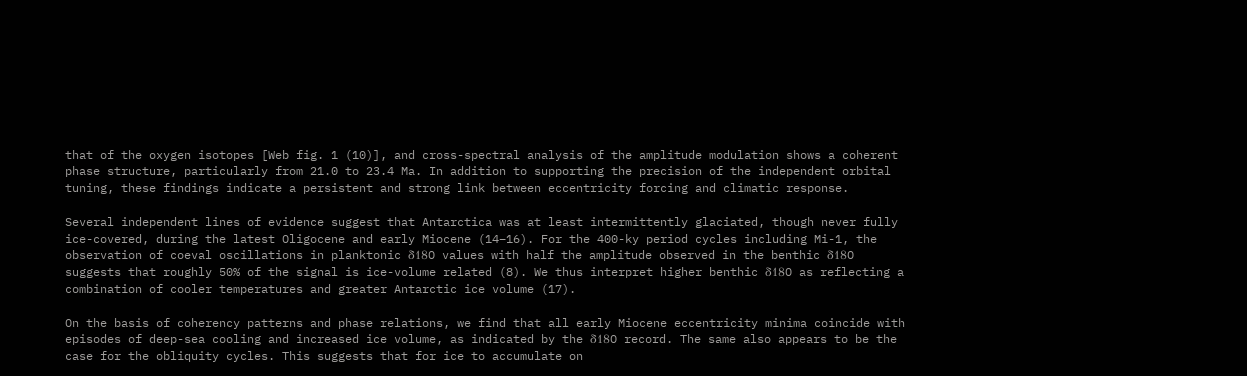that of the oxygen isotopes [Web fig. 1 (10)], and cross-spectral analysis of the amplitude modulation shows a coherent phase structure, particularly from 21.0 to 23.4 Ma. In addition to supporting the precision of the independent orbital tuning, these findings indicate a persistent and strong link between eccentricity forcing and climatic response.

Several independent lines of evidence suggest that Antarctica was at least intermittently glaciated, though never fully ice-covered, during the latest Oligocene and early Miocene (14–16). For the 400-ky period cycles including Mi-1, the observation of coeval oscillations in planktonic δ18O values with half the amplitude observed in the benthic δ18O suggests that roughly 50% of the signal is ice-volume related (8). We thus interpret higher benthic δ18O as reflecting a combination of cooler temperatures and greater Antarctic ice volume (17).

On the basis of coherency patterns and phase relations, we find that all early Miocene eccentricity minima coincide with episodes of deep-sea cooling and increased ice volume, as indicated by the δ18O record. The same also appears to be the case for the obliquity cycles. This suggests that for ice to accumulate on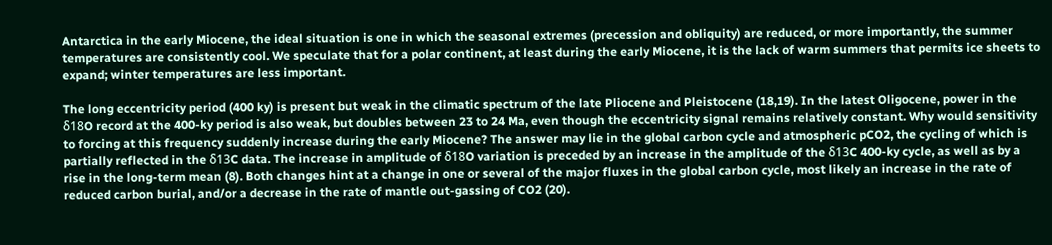Antarctica in the early Miocene, the ideal situation is one in which the seasonal extremes (precession and obliquity) are reduced, or more importantly, the summer temperatures are consistently cool. We speculate that for a polar continent, at least during the early Miocene, it is the lack of warm summers that permits ice sheets to expand; winter temperatures are less important.

The long eccentricity period (400 ky) is present but weak in the climatic spectrum of the late Pliocene and Pleistocene (18,19). In the latest Oligocene, power in the δ18O record at the 400-ky period is also weak, but doubles between 23 to 24 Ma, even though the eccentricity signal remains relatively constant. Why would sensitivity to forcing at this frequency suddenly increase during the early Miocene? The answer may lie in the global carbon cycle and atmospheric pCO2, the cycling of which is partially reflected in the δ13C data. The increase in amplitude of δ18O variation is preceded by an increase in the amplitude of the δ13C 400-ky cycle, as well as by a rise in the long-term mean (8). Both changes hint at a change in one or several of the major fluxes in the global carbon cycle, most likely an increase in the rate of reduced carbon burial, and/or a decrease in the rate of mantle out-gassing of CO2 (20).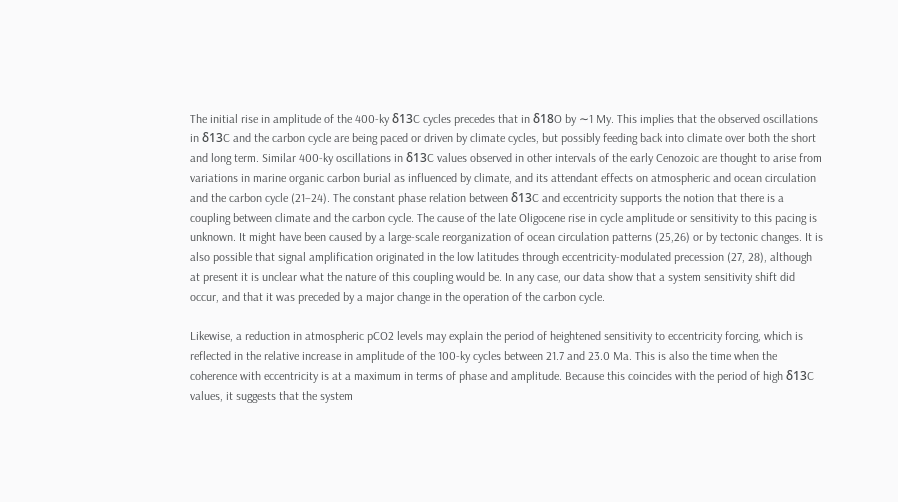The initial rise in amplitude of the 400-ky δ13C cycles precedes that in δ18O by ∼1 My. This implies that the observed oscillations in δ13C and the carbon cycle are being paced or driven by climate cycles, but possibly feeding back into climate over both the short and long term. Similar 400-ky oscillations in δ13C values observed in other intervals of the early Cenozoic are thought to arise from variations in marine organic carbon burial as influenced by climate, and its attendant effects on atmospheric and ocean circulation and the carbon cycle (21–24). The constant phase relation between δ13C and eccentricity supports the notion that there is a coupling between climate and the carbon cycle. The cause of the late Oligocene rise in cycle amplitude or sensitivity to this pacing is unknown. It might have been caused by a large-scale reorganization of ocean circulation patterns (25,26) or by tectonic changes. It is also possible that signal amplification originated in the low latitudes through eccentricity-modulated precession (27, 28), although at present it is unclear what the nature of this coupling would be. In any case, our data show that a system sensitivity shift did occur, and that it was preceded by a major change in the operation of the carbon cycle.

Likewise, a reduction in atmospheric pCO2 levels may explain the period of heightened sensitivity to eccentricity forcing, which is reflected in the relative increase in amplitude of the 100-ky cycles between 21.7 and 23.0 Ma. This is also the time when the coherence with eccentricity is at a maximum in terms of phase and amplitude. Because this coincides with the period of high δ13C values, it suggests that the system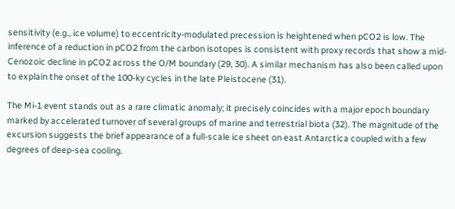sensitivity (e.g., ice volume) to eccentricity-modulated precession is heightened when pCO2 is low. The inference of a reduction in pCO2 from the carbon isotopes is consistent with proxy records that show a mid-Cenozoic decline in pCO2 across the O/M boundary (29, 30). A similar mechanism has also been called upon to explain the onset of the 100-ky cycles in the late Pleistocene (31).

The Mi-1 event stands out as a rare climatic anomaly; it precisely coincides with a major epoch boundary marked by accelerated turnover of several groups of marine and terrestrial biota (32). The magnitude of the excursion suggests the brief appearance of a full-scale ice sheet on east Antarctica coupled with a few degrees of deep-sea cooling.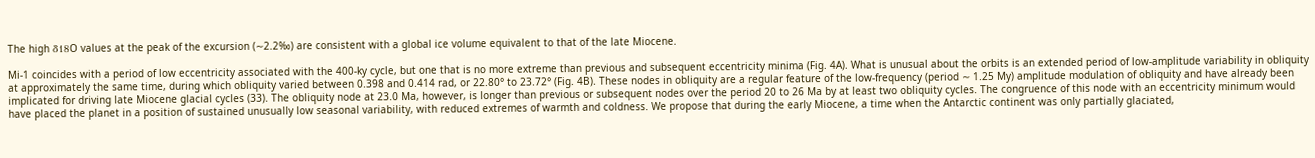The high δ18O values at the peak of the excursion (∼2.2‰) are consistent with a global ice volume equivalent to that of the late Miocene.

Mi-1 coincides with a period of low eccentricity associated with the 400-ky cycle, but one that is no more extreme than previous and subsequent eccentricity minima (Fig. 4A). What is unusual about the orbits is an extended period of low-amplitude variability in obliquity at approximately the same time, during which obliquity varied between 0.398 and 0.414 rad, or 22.80° to 23.72° (Fig. 4B). These nodes in obliquity are a regular feature of the low-frequency (period ∼ 1.25 My) amplitude modulation of obliquity and have already been implicated for driving late Miocene glacial cycles (33). The obliquity node at 23.0 Ma, however, is longer than previous or subsequent nodes over the period 20 to 26 Ma by at least two obliquity cycles. The congruence of this node with an eccentricity minimum would have placed the planet in a position of sustained unusually low seasonal variability, with reduced extremes of warmth and coldness. We propose that during the early Miocene, a time when the Antarctic continent was only partially glaciated,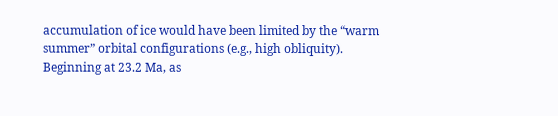accumulation of ice would have been limited by the “warm summer” orbital configurations (e.g., high obliquity). Beginning at 23.2 Ma, as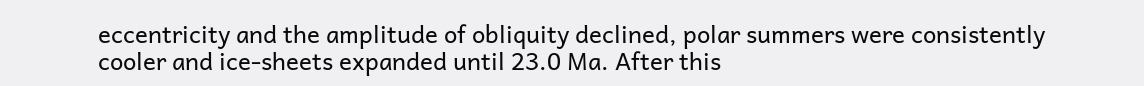eccentricity and the amplitude of obliquity declined, polar summers were consistently cooler and ice-sheets expanded until 23.0 Ma. After this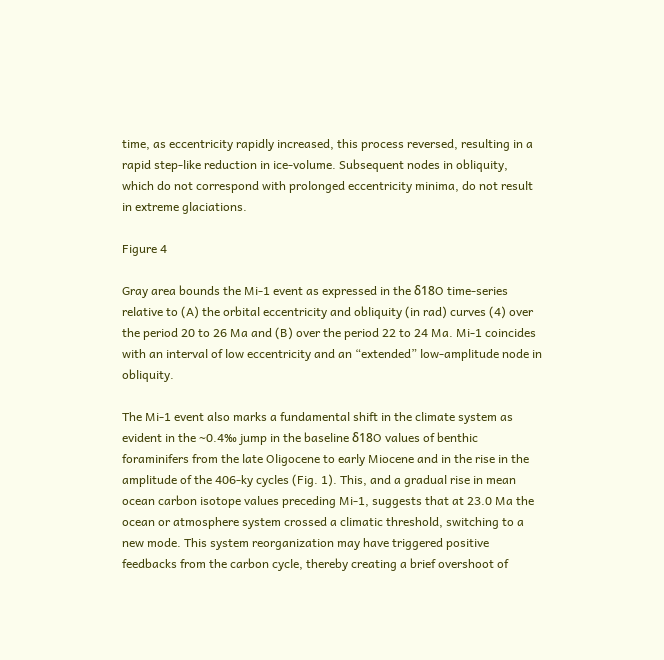time, as eccentricity rapidly increased, this process reversed, resulting in a rapid step-like reduction in ice-volume. Subsequent nodes in obliquity, which do not correspond with prolonged eccentricity minima, do not result in extreme glaciations.

Figure 4

Gray area bounds the Mi-1 event as expressed in the δ18O time-series relative to (A) the orbital eccentricity and obliquity (in rad) curves (4) over the period 20 to 26 Ma and (B) over the period 22 to 24 Ma. Mi-1 coincides with an interval of low eccentricity and an “extended” low-amplitude node in obliquity.

The Mi-1 event also marks a fundamental shift in the climate system as evident in the ∼0.4‰ jump in the baseline δ18O values of benthic foraminifers from the late Oligocene to early Miocene and in the rise in the amplitude of the 406-ky cycles (Fig. 1). This, and a gradual rise in mean ocean carbon isotope values preceding Mi-1, suggests that at 23.0 Ma the ocean or atmosphere system crossed a climatic threshold, switching to a new mode. This system reorganization may have triggered positive feedbacks from the carbon cycle, thereby creating a brief overshoot of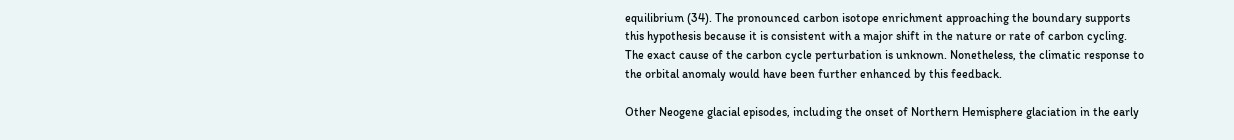equilibrium (34). The pronounced carbon isotope enrichment approaching the boundary supports this hypothesis because it is consistent with a major shift in the nature or rate of carbon cycling. The exact cause of the carbon cycle perturbation is unknown. Nonetheless, the climatic response to the orbital anomaly would have been further enhanced by this feedback.

Other Neogene glacial episodes, including the onset of Northern Hemisphere glaciation in the early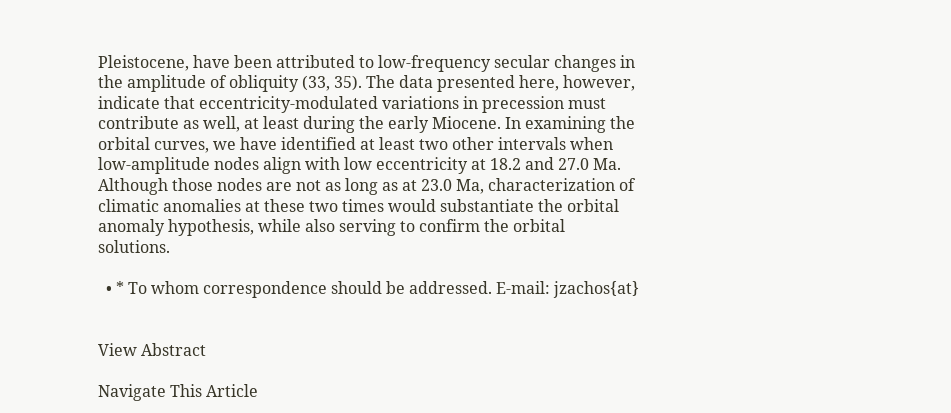Pleistocene, have been attributed to low-frequency secular changes in the amplitude of obliquity (33, 35). The data presented here, however, indicate that eccentricity-modulated variations in precession must contribute as well, at least during the early Miocene. In examining the orbital curves, we have identified at least two other intervals when low-amplitude nodes align with low eccentricity at 18.2 and 27.0 Ma. Although those nodes are not as long as at 23.0 Ma, characterization of climatic anomalies at these two times would substantiate the orbital anomaly hypothesis, while also serving to confirm the orbital solutions.

  • * To whom correspondence should be addressed. E-mail: jzachos{at}


View Abstract

Navigate This Article